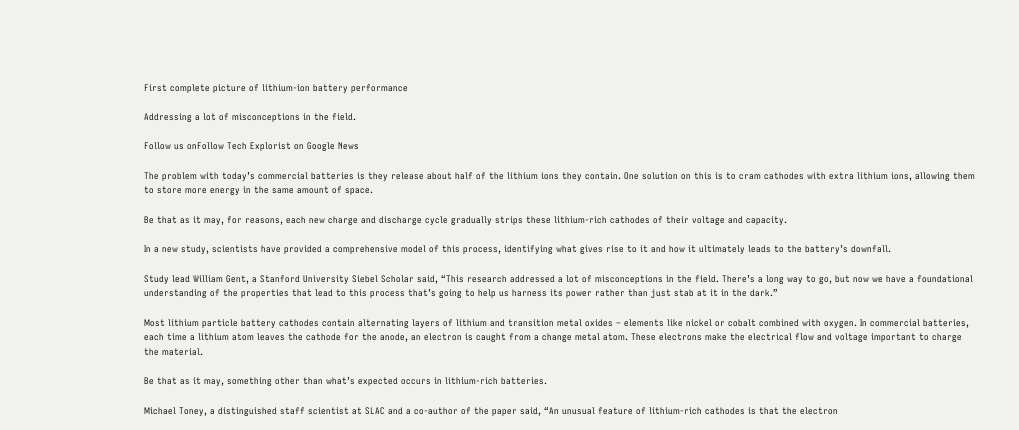First complete picture of lithium-ion battery performance

Addressing a lot of misconceptions in the field.

Follow us onFollow Tech Explorist on Google News

The problem with today’s commercial batteries is they release about half of the lithium ions they contain. One solution on this is to cram cathodes with extra lithium ions, allowing them to store more energy in the same amount of space.

Be that as it may, for reasons, each new charge and discharge cycle gradually strips these lithium-rich cathodes of their voltage and capacity.

In a new study, scientists have provided a comprehensive model of this process, identifying what gives rise to it and how it ultimately leads to the battery’s downfall.

Study lead William Gent, a Stanford University Siebel Scholar said, “This research addressed a lot of misconceptions in the field. There’s a long way to go, but now we have a foundational understanding of the properties that lead to this process that’s going to help us harness its power rather than just stab at it in the dark.”

Most lithium particle battery cathodes contain alternating layers of lithium and transition metal oxides – elements like nickel or cobalt combined with oxygen. In commercial batteries, each time a lithium atom leaves the cathode for the anode, an electron is caught from a change metal atom. These electrons make the electrical flow and voltage important to charge the material.

Be that as it may, something other than what’s expected occurs in lithium-rich batteries.

Michael Toney, a distinguished staff scientist at SLAC and a co-author of the paper said, “An unusual feature of lithium-rich cathodes is that the electron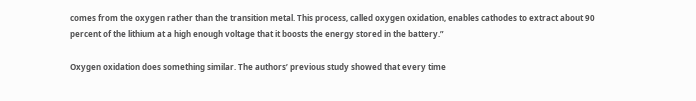comes from the oxygen rather than the transition metal. This process, called oxygen oxidation, enables cathodes to extract about 90 percent of the lithium at a high enough voltage that it boosts the energy stored in the battery.”

Oxygen oxidation does something similar. The authors’ previous study showed that every time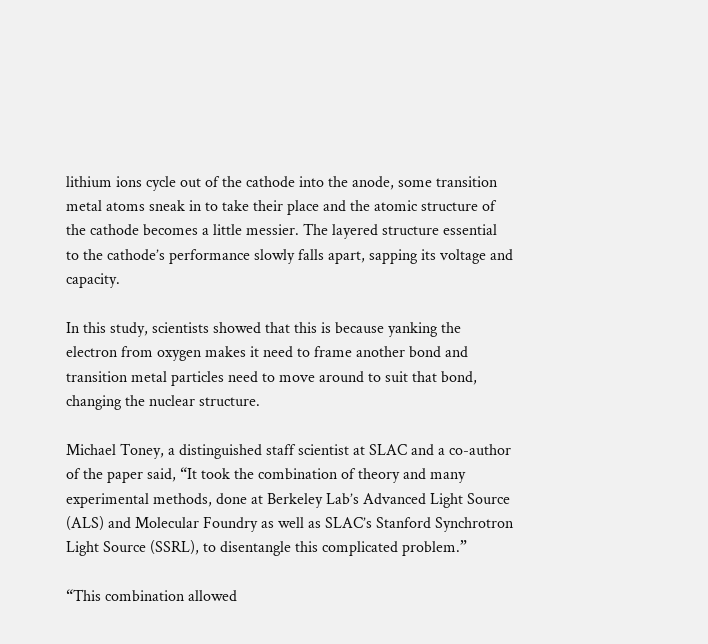lithium ions cycle out of the cathode into the anode, some transition metal atoms sneak in to take their place and the atomic structure of the cathode becomes a little messier. The layered structure essential to the cathode’s performance slowly falls apart, sapping its voltage and capacity.

In this study, scientists showed that this is because yanking the electron from oxygen makes it need to frame another bond and transition metal particles need to move around to suit that bond, changing the nuclear structure.

Michael Toney, a distinguished staff scientist at SLAC and a co-author of the paper said, “It took the combination of theory and many experimental methods, done at Berkeley Lab’s Advanced Light Source (ALS) and Molecular Foundry as well as SLAC’s Stanford Synchrotron Light Source (SSRL), to disentangle this complicated problem.”

“This combination allowed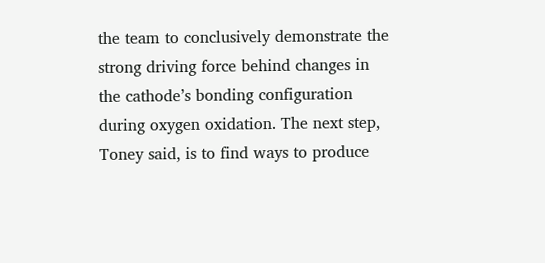the team to conclusively demonstrate the strong driving force behind changes in the cathode’s bonding configuration during oxygen oxidation. The next step, Toney said, is to find ways to produce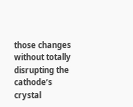those changes without totally disrupting the cathode’s crystal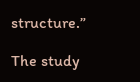structure.”

The study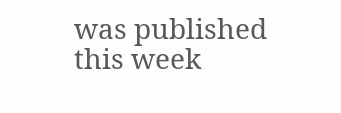was published this week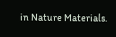in Nature Materials.